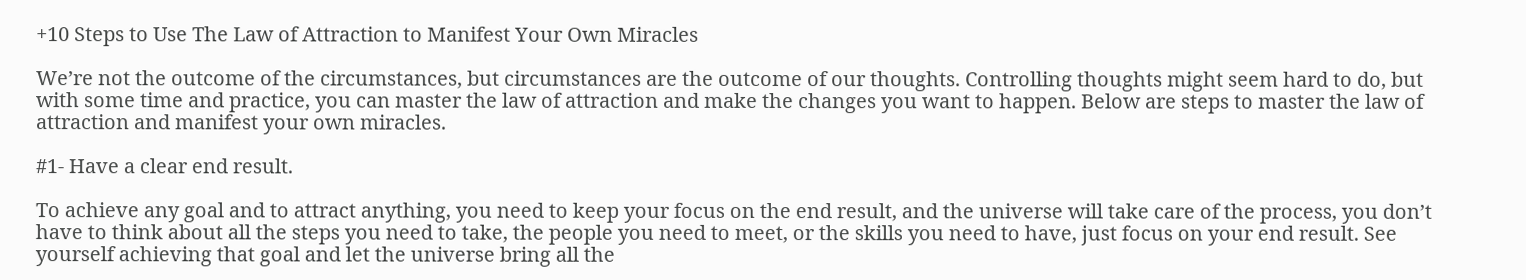+10 Steps to Use The Law of Attraction to Manifest Your Own Miracles

We’re not the outcome of the circumstances, but circumstances are the outcome of our thoughts. Controlling thoughts might seem hard to do, but with some time and practice, you can master the law of attraction and make the changes you want to happen. Below are steps to master the law of attraction and manifest your own miracles.

#1- Have a clear end result.

To achieve any goal and to attract anything, you need to keep your focus on the end result, and the universe will take care of the process, you don’t have to think about all the steps you need to take, the people you need to meet, or the skills you need to have, just focus on your end result. See yourself achieving that goal and let the universe bring all the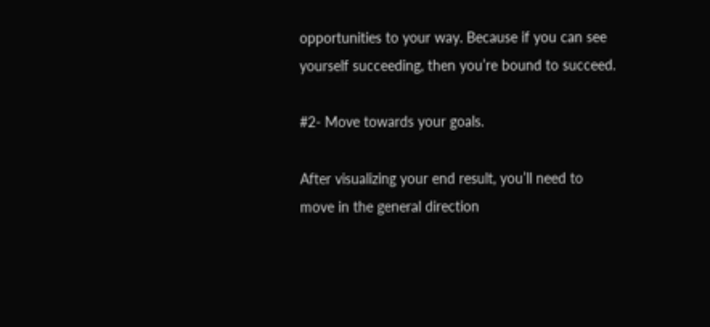opportunities to your way. Because if you can see yourself succeeding, then you’re bound to succeed.

#2- Move towards your goals.

After visualizing your end result, you’ll need to move in the general direction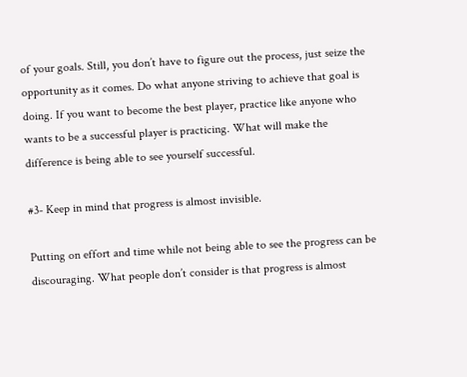of your goals. Still, you don’t have to figure out the process, just seize the opportunity as it comes. Do what anyone striving to achieve that goal is doing. If you want to become the best player, practice like anyone who wants to be a successful player is practicing. What will make the difference is being able to see yourself successful.

#3- Keep in mind that progress is almost invisible.

Putting on effort and time while not being able to see the progress can be discouraging. What people don’t consider is that progress is almost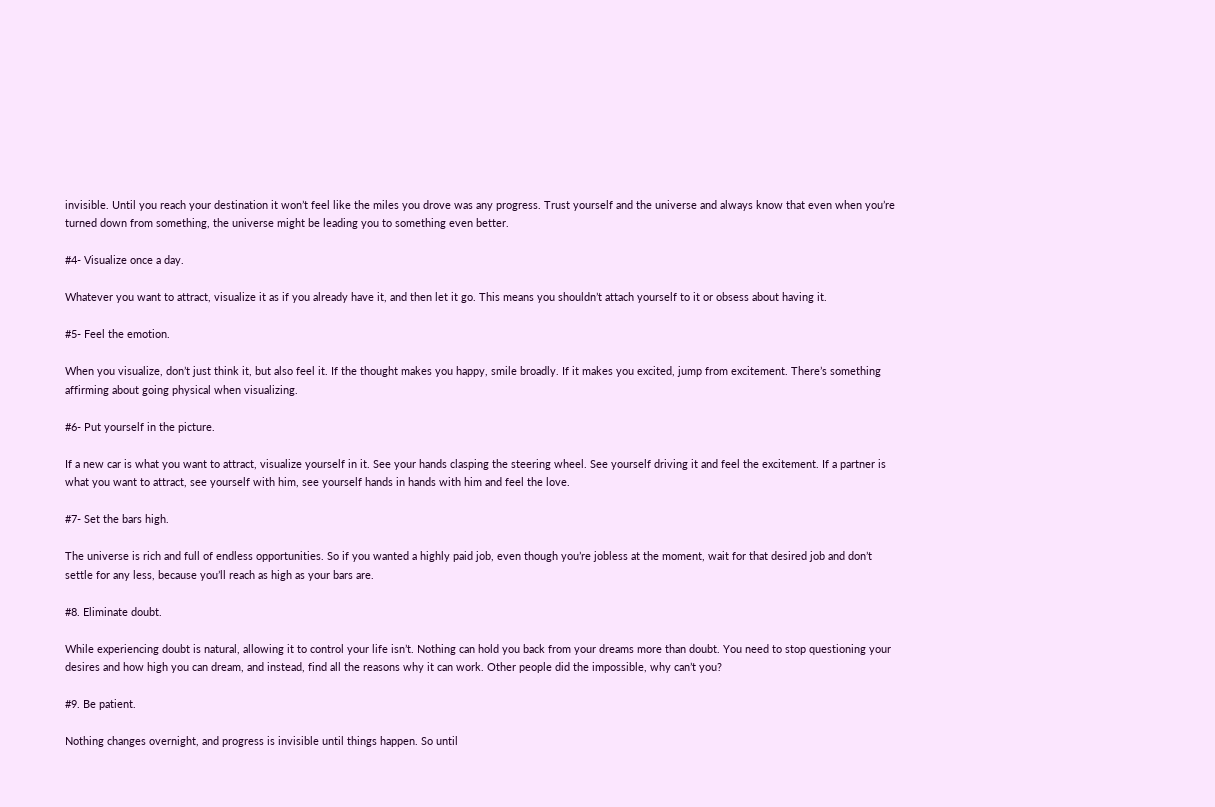invisible. Until you reach your destination it won’t feel like the miles you drove was any progress. Trust yourself and the universe and always know that even when you’re turned down from something, the universe might be leading you to something even better.

#4- Visualize once a day.

Whatever you want to attract, visualize it as if you already have it, and then let it go. This means you shouldn’t attach yourself to it or obsess about having it.

#5- Feel the emotion.

When you visualize, don’t just think it, but also feel it. If the thought makes you happy, smile broadly. If it makes you excited, jump from excitement. There’s something affirming about going physical when visualizing.

#6- Put yourself in the picture.

If a new car is what you want to attract, visualize yourself in it. See your hands clasping the steering wheel. See yourself driving it and feel the excitement. If a partner is what you want to attract, see yourself with him, see yourself hands in hands with him and feel the love.

#7- Set the bars high.

The universe is rich and full of endless opportunities. So if you wanted a highly paid job, even though you’re jobless at the moment, wait for that desired job and don’t settle for any less, because you’ll reach as high as your bars are.

#8. Eliminate doubt.

While experiencing doubt is natural, allowing it to control your life isn’t. Nothing can hold you back from your dreams more than doubt. You need to stop questioning your desires and how high you can dream, and instead, find all the reasons why it can work. Other people did the impossible, why can’t you?

#9. Be patient.

Nothing changes overnight, and progress is invisible until things happen. So until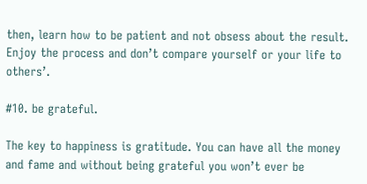then, learn how to be patient and not obsess about the result. Enjoy the process and don’t compare yourself or your life to others’.

#10. be grateful.

The key to happiness is gratitude. You can have all the money and fame and without being grateful you won’t ever be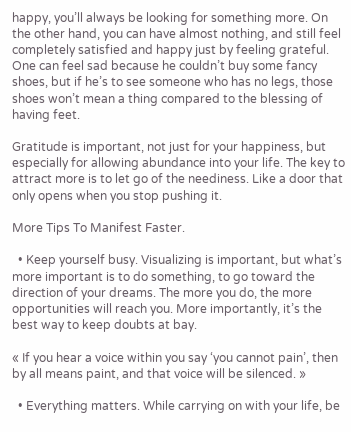happy, you’ll always be looking for something more. On the other hand, you can have almost nothing, and still feel completely satisfied and happy just by feeling grateful. One can feel sad because he couldn’t buy some fancy shoes, but if he’s to see someone who has no legs, those shoes won’t mean a thing compared to the blessing of having feet.

Gratitude is important, not just for your happiness, but especially for allowing abundance into your life. The key to attract more is to let go of the neediness. Like a door that only opens when you stop pushing it.

More Tips To Manifest Faster.

  • Keep yourself busy. Visualizing is important, but what’s more important is to do something, to go toward the direction of your dreams. The more you do, the more opportunities will reach you. More importantly, it’s the best way to keep doubts at bay.

« If you hear a voice within you say ‘you cannot pain’, then by all means paint, and that voice will be silenced. »

  • Everything matters. While carrying on with your life, be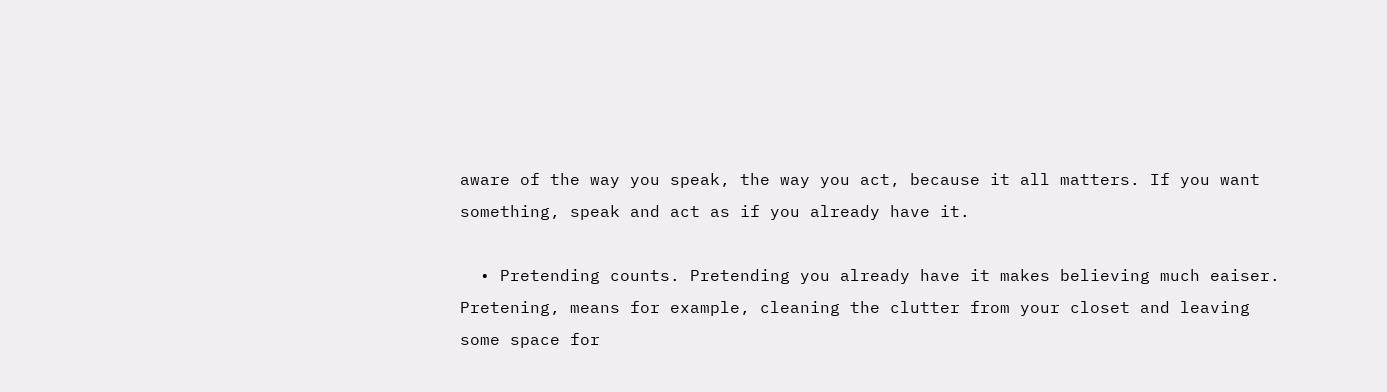aware of the way you speak, the way you act, because it all matters. If you want something, speak and act as if you already have it.

  • Pretending counts. Pretending you already have it makes believing much eaiser. Pretening, means for example, cleaning the clutter from your closet and leaving some space for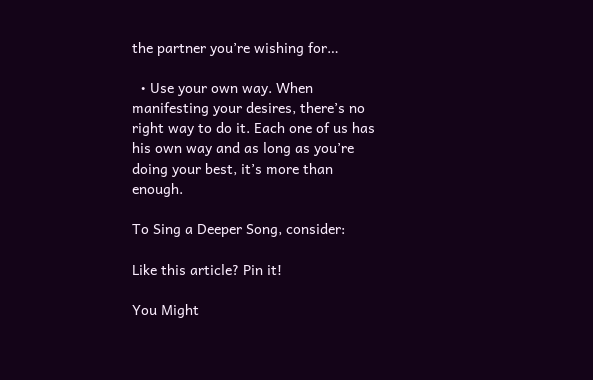the partner you’re wishing for…

  • Use your own way. When manifesting your desires, there’s no right way to do it. Each one of us has his own way and as long as you’re doing your best, it’s more than enough.

To Sing a Deeper Song, consider:

Like this article? Pin it!

You Might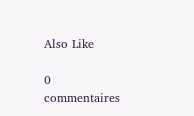Also Like

0 commentaires